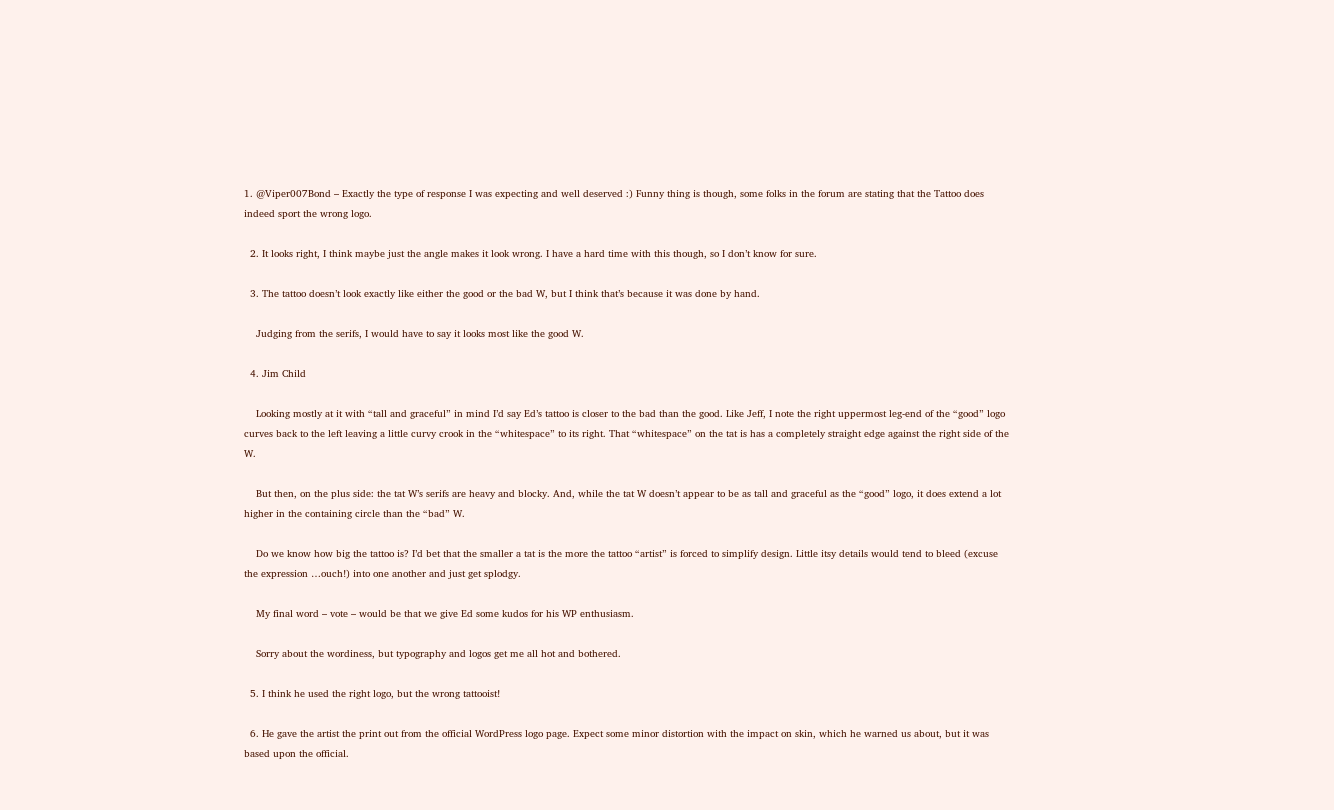1. @Viper007Bond – Exactly the type of response I was expecting and well deserved :) Funny thing is though, some folks in the forum are stating that the Tattoo does indeed sport the wrong logo.

  2. It looks right, I think maybe just the angle makes it look wrong. I have a hard time with this though, so I don’t know for sure.

  3. The tattoo doesn’t look exactly like either the good or the bad W, but I think that’s because it was done by hand.

    Judging from the serifs, I would have to say it looks most like the good W.

  4. Jim Child

    Looking mostly at it with “tall and graceful” in mind I’d say Ed’s tattoo is closer to the bad than the good. Like Jeff, I note the right uppermost leg-end of the “good” logo curves back to the left leaving a little curvy crook in the “whitespace” to its right. That “whitespace” on the tat is has a completely straight edge against the right side of the W.

    But then, on the plus side: the tat W’s serifs are heavy and blocky. And, while the tat W doesn’t appear to be as tall and graceful as the “good” logo, it does extend a lot higher in the containing circle than the “bad” W.

    Do we know how big the tattoo is? I’d bet that the smaller a tat is the more the tattoo “artist” is forced to simplify design. Little itsy details would tend to bleed (excuse the expression …ouch!) into one another and just get splodgy.

    My final word – vote – would be that we give Ed some kudos for his WP enthusiasm.

    Sorry about the wordiness, but typography and logos get me all hot and bothered.

  5. I think he used the right logo, but the wrong tattooist!

  6. He gave the artist the print out from the official WordPress logo page. Expect some minor distortion with the impact on skin, which he warned us about, but it was based upon the official.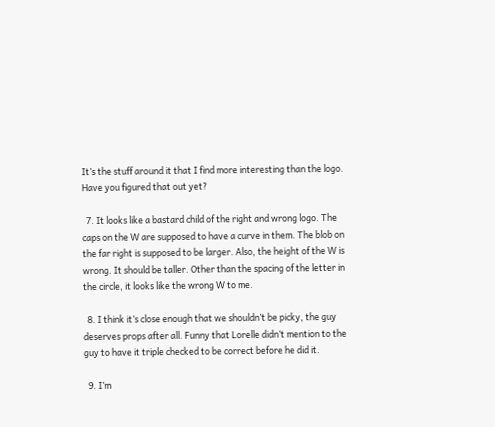It’s the stuff around it that I find more interesting than the logo. Have you figured that out yet?

  7. It looks like a bastard child of the right and wrong logo. The caps on the W are supposed to have a curve in them. The blob on the far right is supposed to be larger. Also, the height of the W is wrong. It should be taller. Other than the spacing of the letter in the circle, it looks like the wrong W to me.

  8. I think it’s close enough that we shouldn’t be picky, the guy deserves props after all. Funny that Lorelle didn’t mention to the guy to have it triple checked to be correct before he did it.

  9. I’m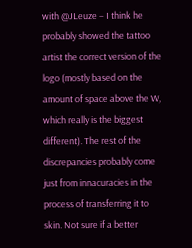with @JLeuze – I think he probably showed the tattoo artist the correct version of the logo (mostly based on the amount of space above the W, which really is the biggest different). The rest of the discrepancies probably come just from innacuracies in the process of transferring it to skin. Not sure if a better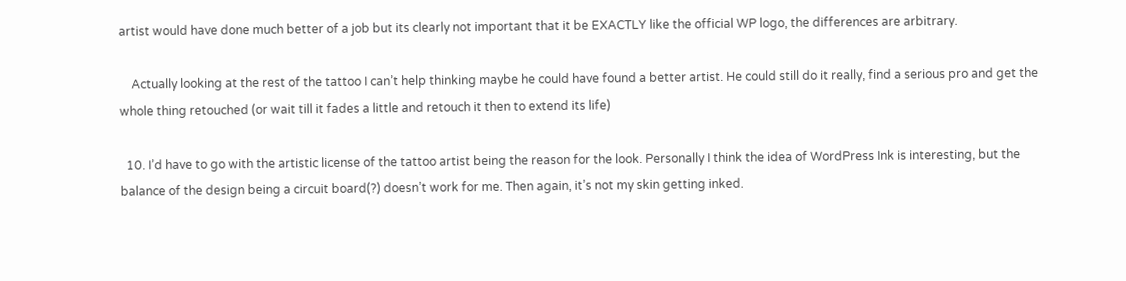artist would have done much better of a job but its clearly not important that it be EXACTLY like the official WP logo, the differences are arbitrary.

    Actually looking at the rest of the tattoo I can’t help thinking maybe he could have found a better artist. He could still do it really, find a serious pro and get the whole thing retouched (or wait till it fades a little and retouch it then to extend its life)

  10. I’d have to go with the artistic license of the tattoo artist being the reason for the look. Personally I think the idea of WordPress Ink is interesting, but the balance of the design being a circuit board(?) doesn’t work for me. Then again, it’s not my skin getting inked.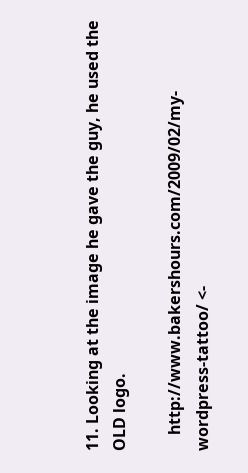11. Looking at the image he gave the guy, he used the OLD logo.

    http://www.bakershours.com/2009/02/my-wordpress-tattoo/ <-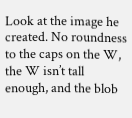Look at the image he created. No roundness to the caps on the W, the W isn’t tall enough, and the blob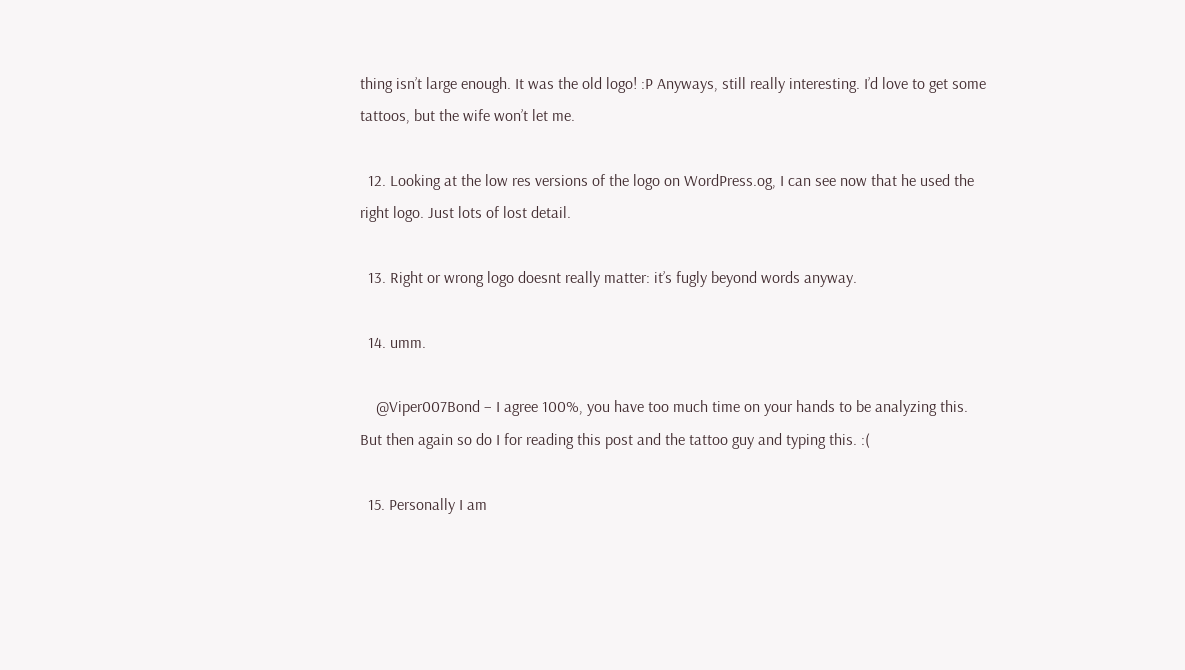thing isn’t large enough. It was the old logo! :P Anyways, still really interesting. I’d love to get some tattoos, but the wife won’t let me.

  12. Looking at the low res versions of the logo on WordPress.og, I can see now that he used the right logo. Just lots of lost detail.

  13. Right or wrong logo doesnt really matter: it’s fugly beyond words anyway.

  14. umm.

    @Viper007Bond – I agree 100%, you have too much time on your hands to be analyzing this. But then again so do I for reading this post and the tattoo guy and typing this. :(

  15. Personally I am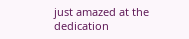just amazed at the dedication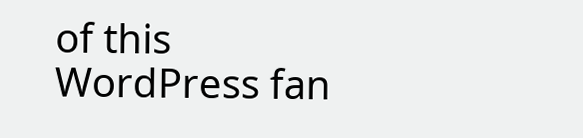of this WordPress fan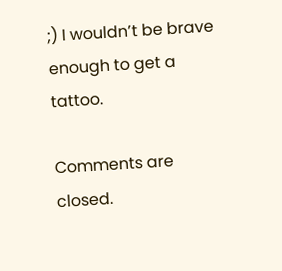;) I wouldn’t be brave enough to get a tattoo.

Comments are closed.